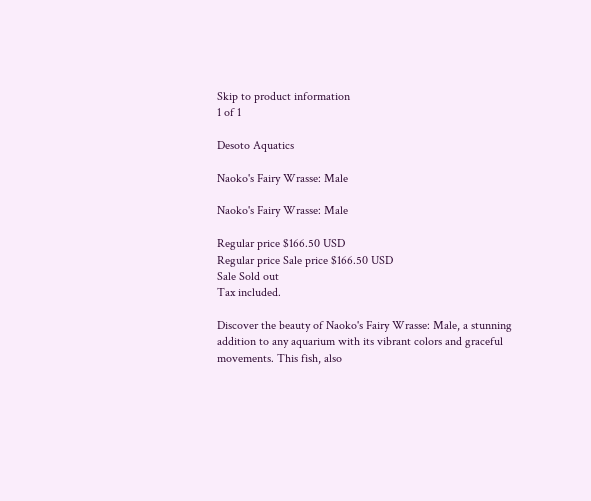Skip to product information
1 of 1

Desoto Aquatics

Naoko's Fairy Wrasse: Male

Naoko's Fairy Wrasse: Male

Regular price $166.50 USD
Regular price Sale price $166.50 USD
Sale Sold out
Tax included.

Discover the beauty of Naoko's Fairy Wrasse: Male, a stunning addition to any aquarium with its vibrant colors and graceful movements. This fish, also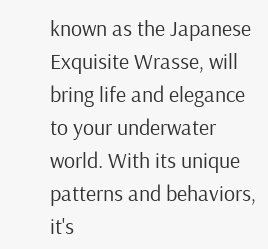known as the Japanese Exquisite Wrasse, will bring life and elegance to your underwater world. With its unique patterns and behaviors, it's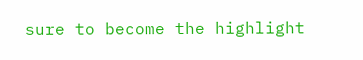sure to become the highlight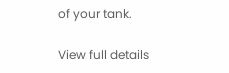of your tank.

View full details